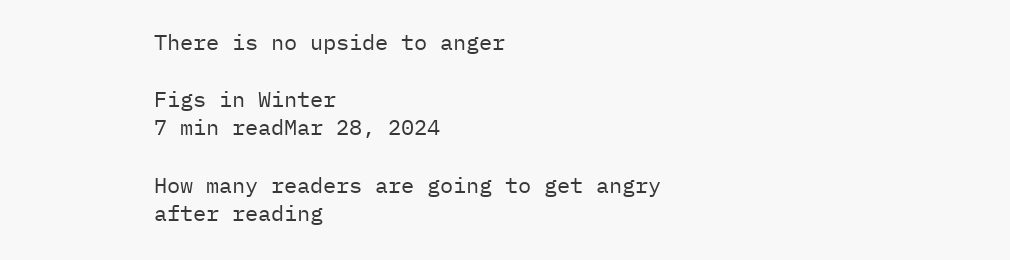There is no upside to anger

Figs in Winter
7 min readMar 28, 2024

How many readers are going to get angry after reading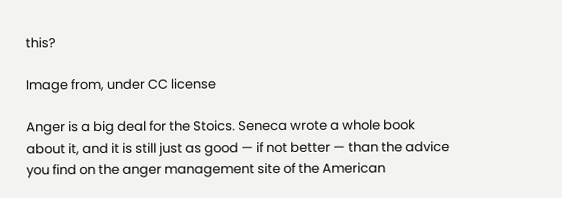this?

Image from, under CC license

Anger is a big deal for the Stoics. Seneca wrote a whole book about it, and it is still just as good — if not better — than the advice you find on the anger management site of the American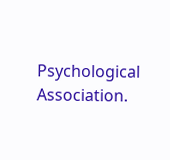Psychological Association.